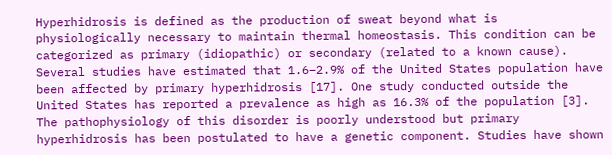Hyperhidrosis is defined as the production of sweat beyond what is physiologically necessary to maintain thermal homeostasis. This condition can be categorized as primary (idiopathic) or secondary (related to a known cause). Several studies have estimated that 1.6–2.9% of the United States population have been affected by primary hyperhidrosis [17]. One study conducted outside the United States has reported a prevalence as high as 16.3% of the population [3]. The pathophysiology of this disorder is poorly understood but primary hyperhidrosis has been postulated to have a genetic component. Studies have shown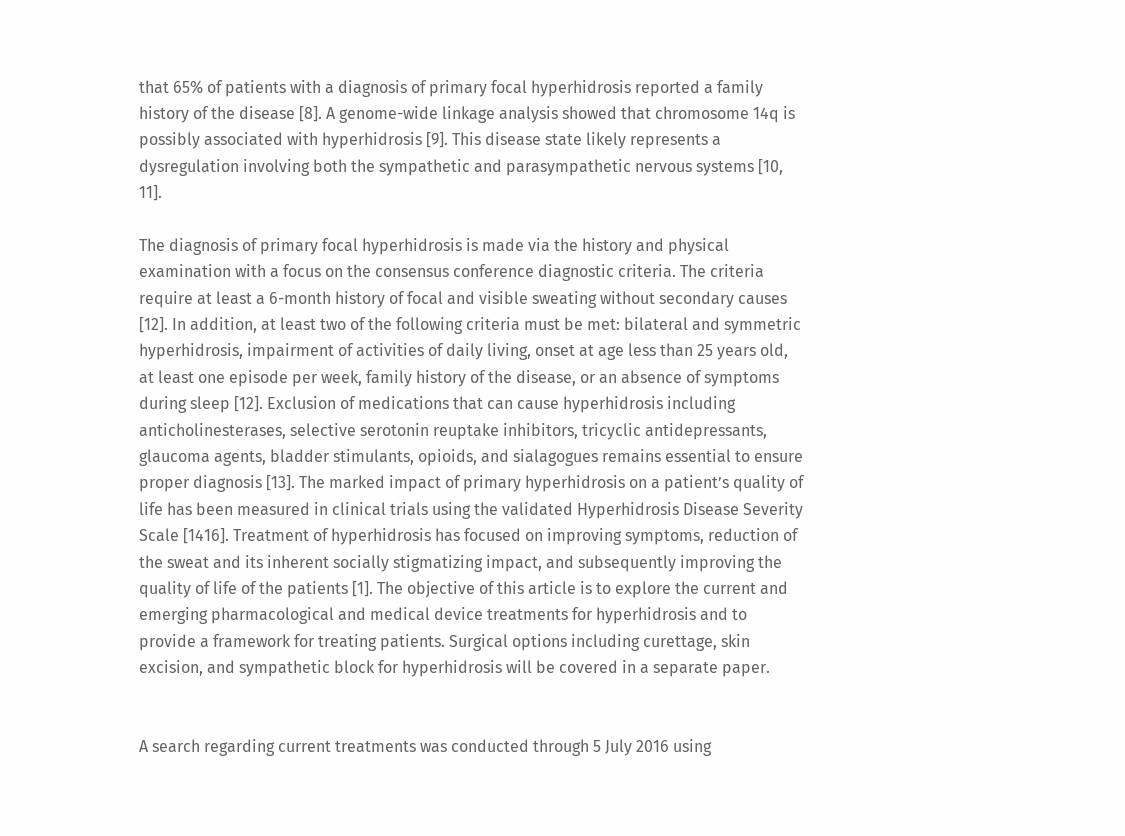that 65% of patients with a diagnosis of primary focal hyperhidrosis reported a family history of the disease [8]. A genome-wide linkage analysis showed that chromosome 14q is possibly associated with hyperhidrosis [9]. This disease state likely represents a dysregulation involving both the sympathetic and parasympathetic nervous systems [10, 11].

The diagnosis of primary focal hyperhidrosis is made via the history and physical examination with a focus on the consensus conference diagnostic criteria. The criteria require at least a 6-month history of focal and visible sweating without secondary causes [12]. In addition, at least two of the following criteria must be met: bilateral and symmetric hyperhidrosis, impairment of activities of daily living, onset at age less than 25 years old, at least one episode per week, family history of the disease, or an absence of symptoms during sleep [12]. Exclusion of medications that can cause hyperhidrosis including anticholinesterases, selective serotonin reuptake inhibitors, tricyclic antidepressants, glaucoma agents, bladder stimulants, opioids, and sialagogues remains essential to ensure proper diagnosis [13]. The marked impact of primary hyperhidrosis on a patient’s quality of life has been measured in clinical trials using the validated Hyperhidrosis Disease Severity Scale [1416]. Treatment of hyperhidrosis has focused on improving symptoms, reduction of the sweat and its inherent socially stigmatizing impact, and subsequently improving the quality of life of the patients [1]. The objective of this article is to explore the current and emerging pharmacological and medical device treatments for hyperhidrosis and to provide a framework for treating patients. Surgical options including curettage, skin excision, and sympathetic block for hyperhidrosis will be covered in a separate paper.


A search regarding current treatments was conducted through 5 July 2016 using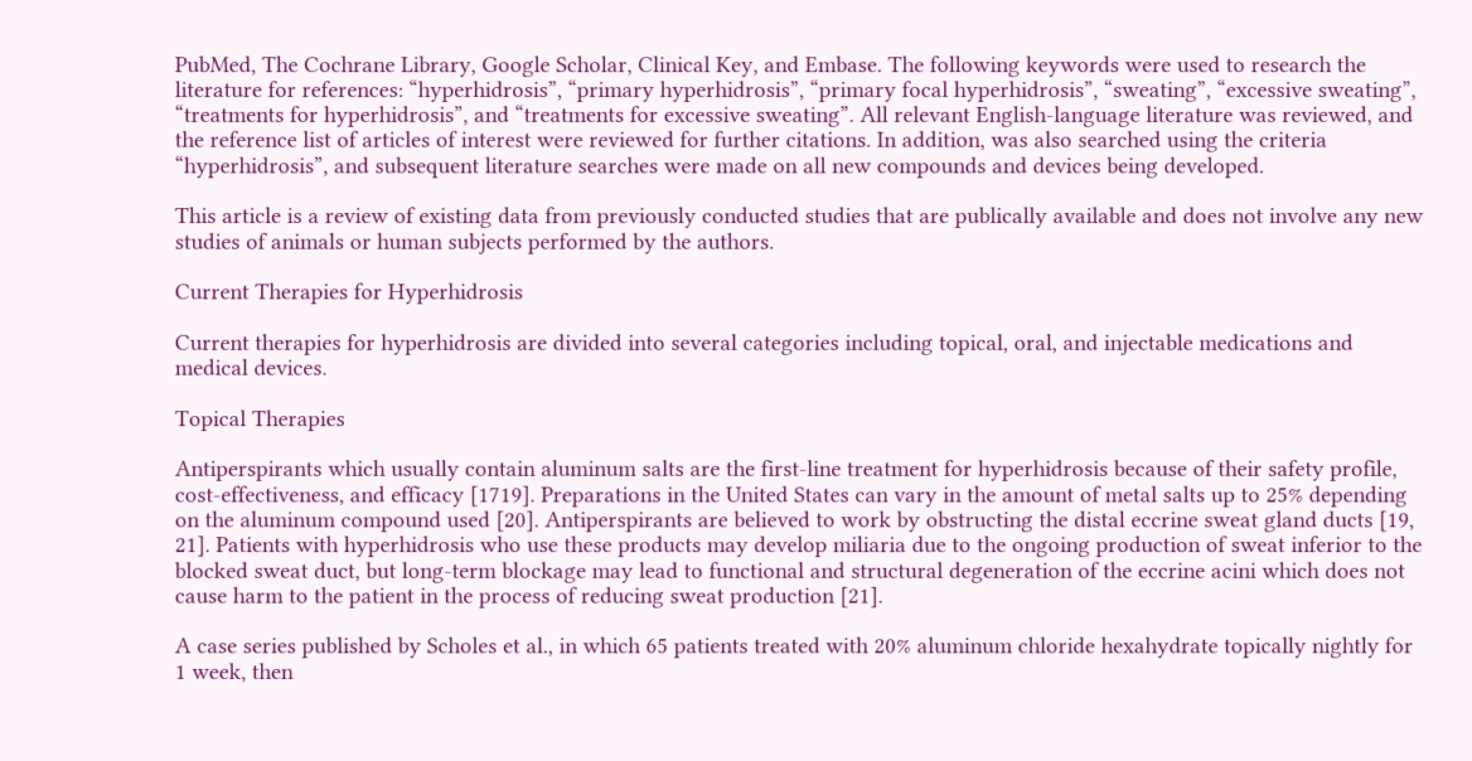PubMed, The Cochrane Library, Google Scholar, Clinical Key, and Embase. The following keywords were used to research the literature for references: “hyperhidrosis”, “primary hyperhidrosis”, “primary focal hyperhidrosis”, “sweating”, “excessive sweating”, “treatments for hyperhidrosis”, and “treatments for excessive sweating”. All relevant English-language literature was reviewed, and the reference list of articles of interest were reviewed for further citations. In addition, was also searched using the criteria “hyperhidrosis”, and subsequent literature searches were made on all new compounds and devices being developed.

This article is a review of existing data from previously conducted studies that are publically available and does not involve any new studies of animals or human subjects performed by the authors.

Current Therapies for Hyperhidrosis

Current therapies for hyperhidrosis are divided into several categories including topical, oral, and injectable medications and medical devices.

Topical Therapies

Antiperspirants which usually contain aluminum salts are the first-line treatment for hyperhidrosis because of their safety profile, cost-effectiveness, and efficacy [1719]. Preparations in the United States can vary in the amount of metal salts up to 25% depending on the aluminum compound used [20]. Antiperspirants are believed to work by obstructing the distal eccrine sweat gland ducts [19, 21]. Patients with hyperhidrosis who use these products may develop miliaria due to the ongoing production of sweat inferior to the blocked sweat duct, but long-term blockage may lead to functional and structural degeneration of the eccrine acini which does not cause harm to the patient in the process of reducing sweat production [21].

A case series published by Scholes et al., in which 65 patients treated with 20% aluminum chloride hexahydrate topically nightly for 1 week, then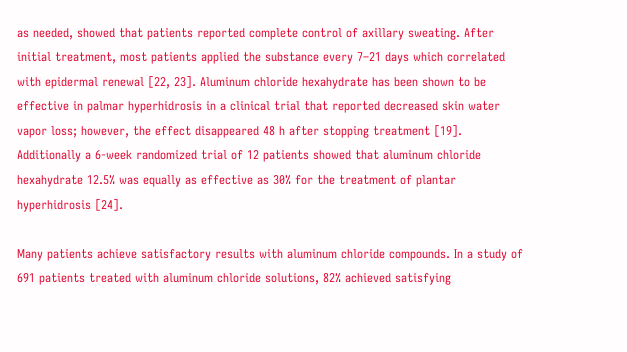as needed, showed that patients reported complete control of axillary sweating. After initial treatment, most patients applied the substance every 7–21 days which correlated with epidermal renewal [22, 23]. Aluminum chloride hexahydrate has been shown to be effective in palmar hyperhidrosis in a clinical trial that reported decreased skin water vapor loss; however, the effect disappeared 48 h after stopping treatment [19]. Additionally a 6-week randomized trial of 12 patients showed that aluminum chloride hexahydrate 12.5% was equally as effective as 30% for the treatment of plantar hyperhidrosis [24].

Many patients achieve satisfactory results with aluminum chloride compounds. In a study of 691 patients treated with aluminum chloride solutions, 82% achieved satisfying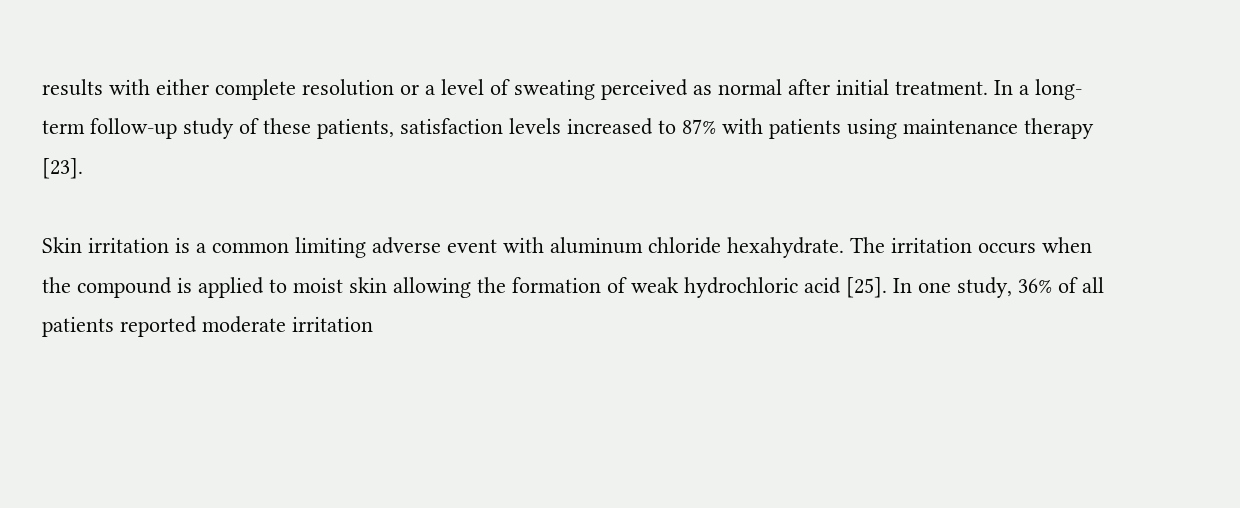results with either complete resolution or a level of sweating perceived as normal after initial treatment. In a long-term follow-up study of these patients, satisfaction levels increased to 87% with patients using maintenance therapy [23].

Skin irritation is a common limiting adverse event with aluminum chloride hexahydrate. The irritation occurs when the compound is applied to moist skin allowing the formation of weak hydrochloric acid [25]. In one study, 36% of all patients reported moderate irritation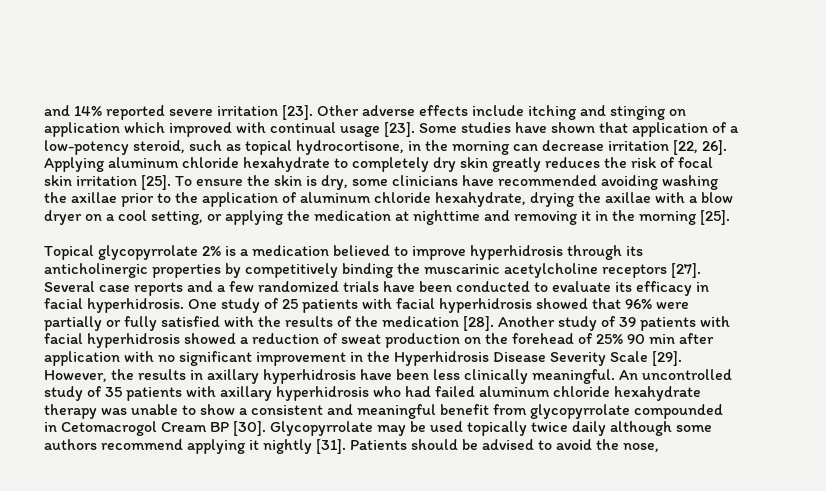and 14% reported severe irritation [23]. Other adverse effects include itching and stinging on application which improved with continual usage [23]. Some studies have shown that application of a low-potency steroid, such as topical hydrocortisone, in the morning can decrease irritation [22, 26]. Applying aluminum chloride hexahydrate to completely dry skin greatly reduces the risk of focal skin irritation [25]. To ensure the skin is dry, some clinicians have recommended avoiding washing the axillae prior to the application of aluminum chloride hexahydrate, drying the axillae with a blow dryer on a cool setting, or applying the medication at nighttime and removing it in the morning [25].

Topical glycopyrrolate 2% is a medication believed to improve hyperhidrosis through its anticholinergic properties by competitively binding the muscarinic acetylcholine receptors [27]. Several case reports and a few randomized trials have been conducted to evaluate its efficacy in facial hyperhidrosis. One study of 25 patients with facial hyperhidrosis showed that 96% were partially or fully satisfied with the results of the medication [28]. Another study of 39 patients with facial hyperhidrosis showed a reduction of sweat production on the forehead of 25% 90 min after application with no significant improvement in the Hyperhidrosis Disease Severity Scale [29]. However, the results in axillary hyperhidrosis have been less clinically meaningful. An uncontrolled study of 35 patients with axillary hyperhidrosis who had failed aluminum chloride hexahydrate therapy was unable to show a consistent and meaningful benefit from glycopyrrolate compounded in Cetomacrogol Cream BP [30]. Glycopyrrolate may be used topically twice daily although some authors recommend applying it nightly [31]. Patients should be advised to avoid the nose,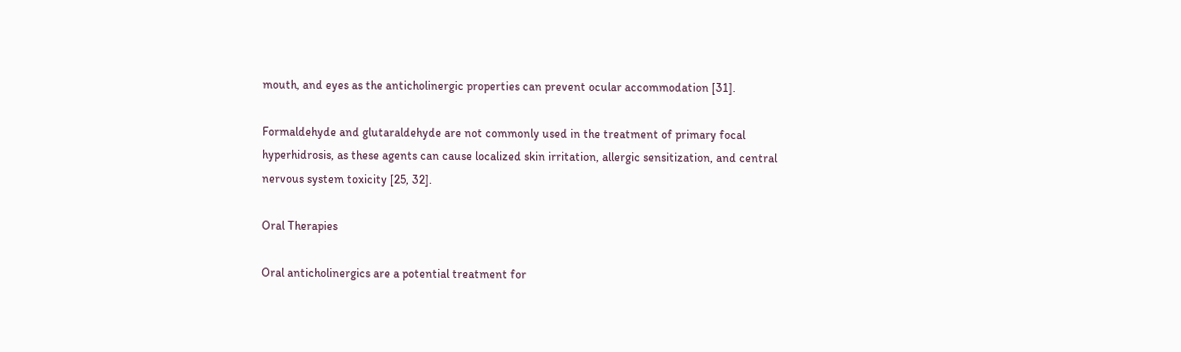mouth, and eyes as the anticholinergic properties can prevent ocular accommodation [31].

Formaldehyde and glutaraldehyde are not commonly used in the treatment of primary focal hyperhidrosis, as these agents can cause localized skin irritation, allergic sensitization, and central nervous system toxicity [25, 32].

Oral Therapies

Oral anticholinergics are a potential treatment for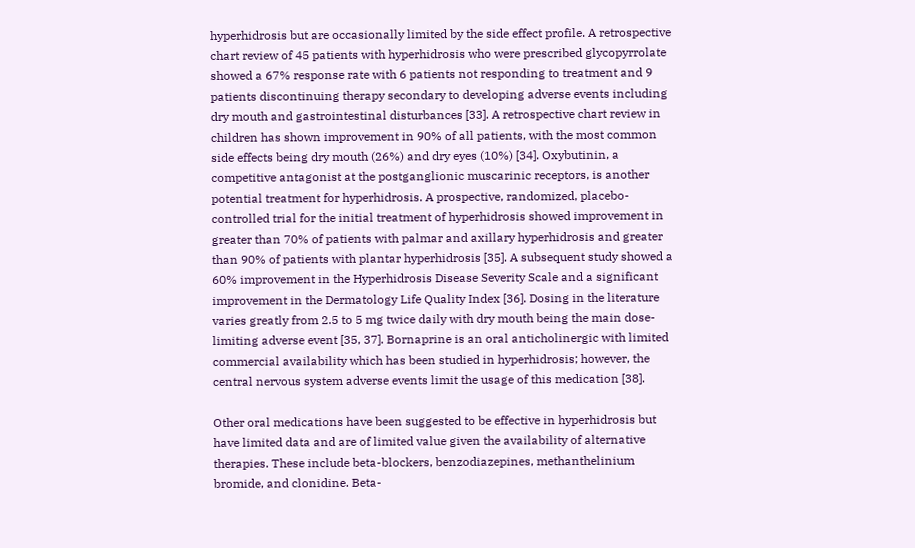hyperhidrosis but are occasionally limited by the side effect profile. A retrospective chart review of 45 patients with hyperhidrosis who were prescribed glycopyrrolate showed a 67% response rate with 6 patients not responding to treatment and 9 patients discontinuing therapy secondary to developing adverse events including dry mouth and gastrointestinal disturbances [33]. A retrospective chart review in children has shown improvement in 90% of all patients, with the most common side effects being dry mouth (26%) and dry eyes (10%) [34]. Oxybutinin, a competitive antagonist at the postganglionic muscarinic receptors, is another potential treatment for hyperhidrosis. A prospective, randomized, placebo-controlled trial for the initial treatment of hyperhidrosis showed improvement in greater than 70% of patients with palmar and axillary hyperhidrosis and greater than 90% of patients with plantar hyperhidrosis [35]. A subsequent study showed a 60% improvement in the Hyperhidrosis Disease Severity Scale and a significant improvement in the Dermatology Life Quality Index [36]. Dosing in the literature varies greatly from 2.5 to 5 mg twice daily with dry mouth being the main dose-limiting adverse event [35, 37]. Bornaprine is an oral anticholinergic with limited commercial availability which has been studied in hyperhidrosis; however, the central nervous system adverse events limit the usage of this medication [38].

Other oral medications have been suggested to be effective in hyperhidrosis but have limited data and are of limited value given the availability of alternative therapies. These include beta-blockers, benzodiazepines, methanthelinium bromide, and clonidine. Beta-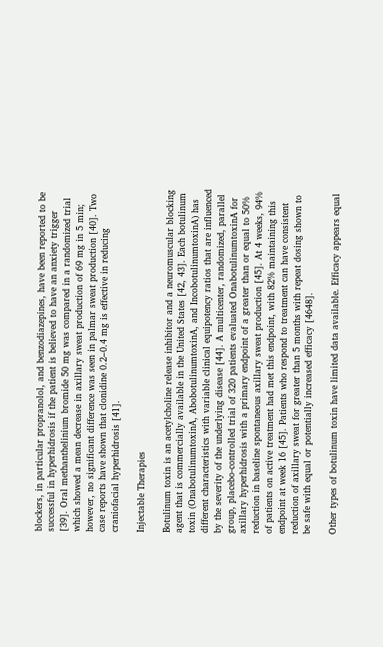blockers, in particular propranolol, and benzodiazepines, have been reported to be successful in hyperhidrosis if the patient is believed to have an anxiety trigger [39]. Oral methanthelinium bromide 50 mg was compared in a randomized trial which showed a mean decrease in axillary sweat production of 69 mg in 5 min; however, no significant difference was seen in palmar sweat production [40]. Two case reports have shown that clonidine 0.2–0.4 mg is effective in reducing craniofacial hyperhidrosis [41].

Injectable Therapies

Botulinum toxin is an acetylcholine release inhibitor and a neuromuscular blocking agent that is commercially available in the United States [42, 43]. Each botulinum toxin (OnabotulinumtoxinA, AbobotulinumtoxinA, and IncobotulinumtoxinA) has different characteristics with variable clinical equipotency ratios that are influenced by the severity of the underlying disease [44]. A multicenter, randomized, parallel group, placebo-controlled trial of 320 patients evaluated OnabotulinumtoxinA for axillary hyperhidrosis with a primary endpoint of a greater than or equal to 50% reduction in baseline spontaneous axillary sweat production [45]. At 4 weeks, 94% of patients on active treatment had met this endpoint, with 82% maintaining this endpoint at week 16 [45]. Patients who respond to treatment can have consistent reduction of axillary sweat for greater than 5 months with repeat dosing shown to be safe with equal or potentially increased efficacy [4648].

Other types of botulinum toxin have limited data available. Efficacy appears equal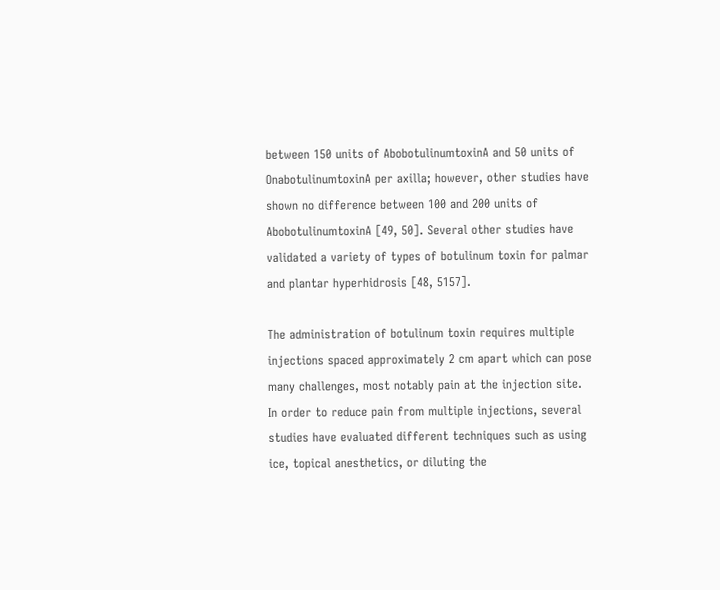between 150 units of AbobotulinumtoxinA and 50 units of OnabotulinumtoxinA per axilla; however, other studies have shown no difference between 100 and 200 units of AbobotulinumtoxinA [49, 50]. Several other studies have validated a variety of types of botulinum toxin for palmar and plantar hyperhidrosis [48, 5157].

The administration of botulinum toxin requires multiple injections spaced approximately 2 cm apart which can pose many challenges, most notably pain at the injection site. In order to reduce pain from multiple injections, several studies have evaluated different techniques such as using ice, topical anesthetics, or diluting the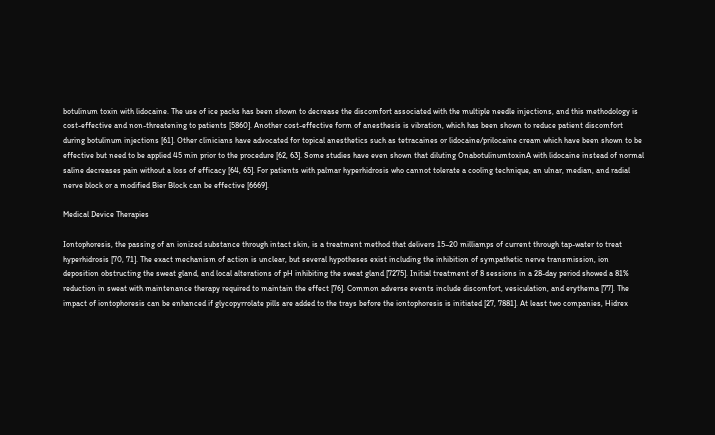botulinum toxin with lidocaine. The use of ice packs has been shown to decrease the discomfort associated with the multiple needle injections, and this methodology is cost-effective and non-threatening to patients [5860]. Another cost-effective form of anesthesis is vibration, which has been shown to reduce patient discomfort during botulinum injections [61]. Other clinicians have advocated for topical anesthetics such as tetracaines or lidocaine/prilocaine cream which have been shown to be effective but need to be applied 45 min prior to the procedure [62, 63]. Some studies have even shown that diluting OnabotulinumtoxinA with lidocaine instead of normal saline decreases pain without a loss of efficacy [64, 65]. For patients with palmar hyperhidrosis who cannot tolerate a cooling technique, an ulnar, median, and radial nerve block or a modified Bier Block can be effective [6669].

Medical Device Therapies

Iontophoresis, the passing of an ionized substance through intact skin, is a treatment method that delivers 15–20 milliamps of current through tap-water to treat hyperhidrosis [70, 71]. The exact mechanism of action is unclear, but several hypotheses exist including the inhibition of sympathetic nerve transmission, ion deposition obstructing the sweat gland, and local alterations of pH inhibiting the sweat gland [7275]. Initial treatment of 8 sessions in a 28-day period showed a 81% reduction in sweat with maintenance therapy required to maintain the effect [76]. Common adverse events include discomfort, vesiculation, and erythema [77]. The impact of iontophoresis can be enhanced if glycopyrrolate pills are added to the trays before the iontophoresis is initiated [27, 7881]. At least two companies, Hidrex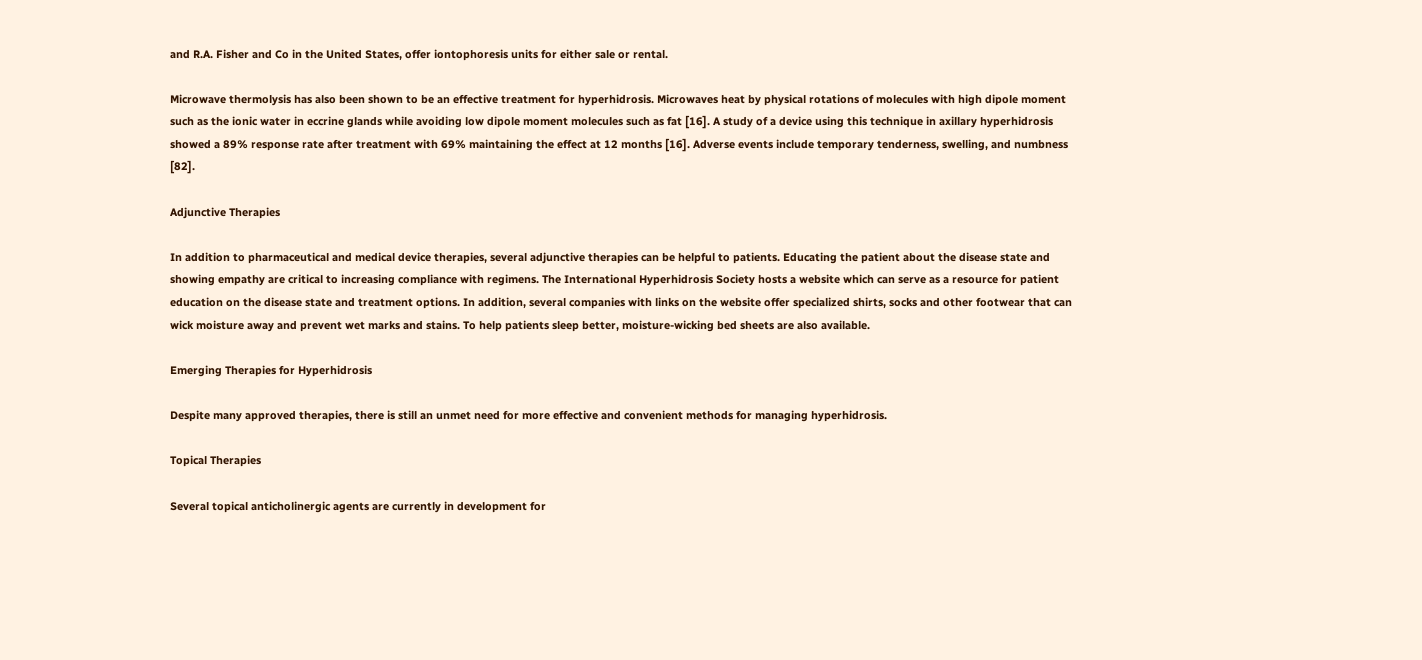and R.A. Fisher and Co in the United States, offer iontophoresis units for either sale or rental.

Microwave thermolysis has also been shown to be an effective treatment for hyperhidrosis. Microwaves heat by physical rotations of molecules with high dipole moment such as the ionic water in eccrine glands while avoiding low dipole moment molecules such as fat [16]. A study of a device using this technique in axillary hyperhidrosis showed a 89% response rate after treatment with 69% maintaining the effect at 12 months [16]. Adverse events include temporary tenderness, swelling, and numbness [82].

Adjunctive Therapies

In addition to pharmaceutical and medical device therapies, several adjunctive therapies can be helpful to patients. Educating the patient about the disease state and showing empathy are critical to increasing compliance with regimens. The International Hyperhidrosis Society hosts a website which can serve as a resource for patient education on the disease state and treatment options. In addition, several companies with links on the website offer specialized shirts, socks and other footwear that can wick moisture away and prevent wet marks and stains. To help patients sleep better, moisture-wicking bed sheets are also available.

Emerging Therapies for Hyperhidrosis

Despite many approved therapies, there is still an unmet need for more effective and convenient methods for managing hyperhidrosis.

Topical Therapies

Several topical anticholinergic agents are currently in development for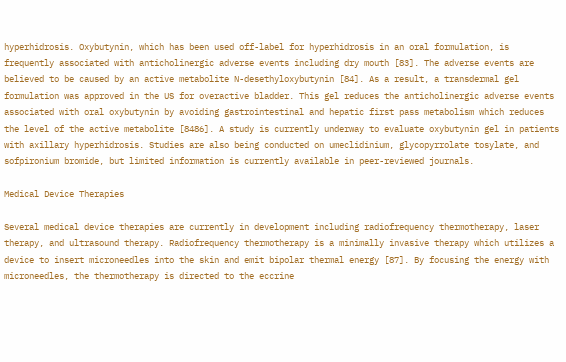hyperhidrosis. Oxybutynin, which has been used off-label for hyperhidrosis in an oral formulation, is frequently associated with anticholinergic adverse events including dry mouth [83]. The adverse events are believed to be caused by an active metabolite N-desethyloxybutynin [84]. As a result, a transdermal gel formulation was approved in the US for overactive bladder. This gel reduces the anticholinergic adverse events associated with oral oxybutynin by avoiding gastrointestinal and hepatic first pass metabolism which reduces the level of the active metabolite [8486]. A study is currently underway to evaluate oxybutynin gel in patients with axillary hyperhidrosis. Studies are also being conducted on umeclidinium, glycopyrrolate tosylate, and sofpironium bromide, but limited information is currently available in peer-reviewed journals.

Medical Device Therapies

Several medical device therapies are currently in development including radiofrequency thermotherapy, laser therapy, and ultrasound therapy. Radiofrequency thermotherapy is a minimally invasive therapy which utilizes a device to insert microneedles into the skin and emit bipolar thermal energy [87]. By focusing the energy with microneedles, the thermotherapy is directed to the eccrine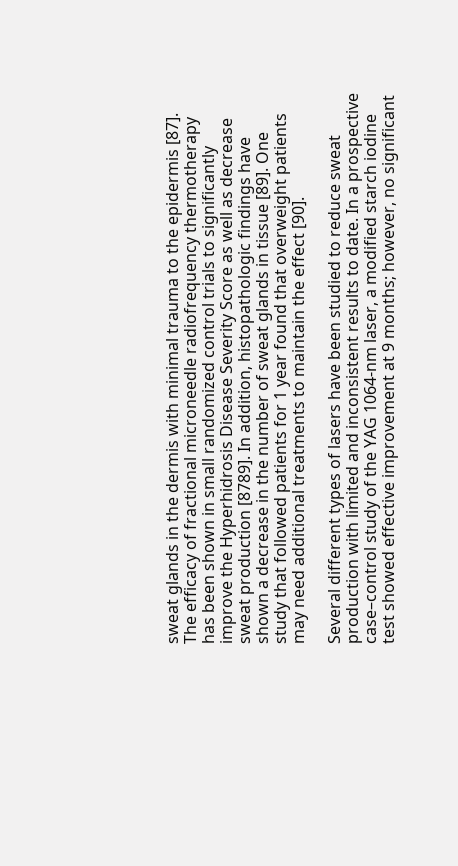sweat glands in the dermis with minimal trauma to the epidermis [87]. The efficacy of fractional microneedle radiofrequency thermotherapy has been shown in small randomized control trials to significantly improve the Hyperhidrosis Disease Severity Score as well as decrease sweat production [8789]. In addition, histopathologic findings have shown a decrease in the number of sweat glands in tissue [89]. One study that followed patients for 1 year found that overweight patients may need additional treatments to maintain the effect [90].

Several different types of lasers have been studied to reduce sweat production with limited and inconsistent results to date. In a prospective case–control study of the YAG 1064-nm laser, a modified starch iodine test showed effective improvement at 9 months; however, no significant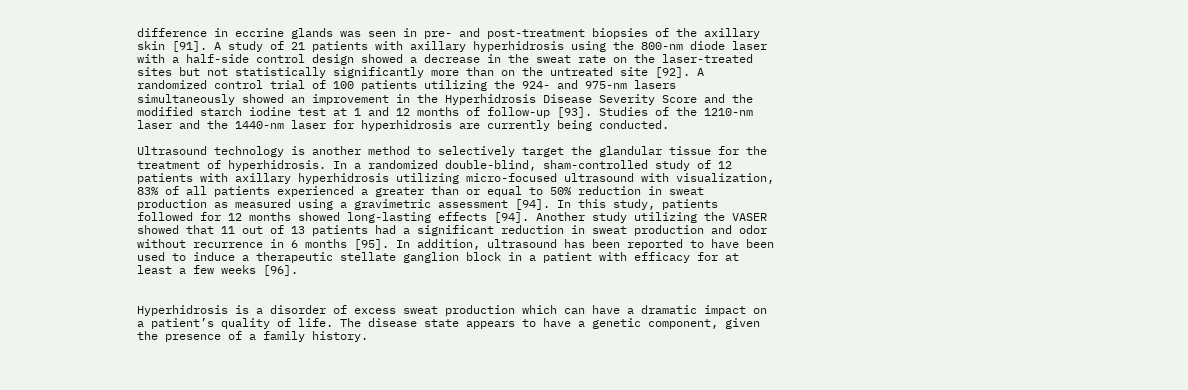difference in eccrine glands was seen in pre- and post-treatment biopsies of the axillary skin [91]. A study of 21 patients with axillary hyperhidrosis using the 800-nm diode laser with a half-side control design showed a decrease in the sweat rate on the laser-treated sites but not statistically significantly more than on the untreated site [92]. A randomized control trial of 100 patients utilizing the 924- and 975-nm lasers simultaneously showed an improvement in the Hyperhidrosis Disease Severity Score and the modified starch iodine test at 1 and 12 months of follow-up [93]. Studies of the 1210-nm laser and the 1440-nm laser for hyperhidrosis are currently being conducted.

Ultrasound technology is another method to selectively target the glandular tissue for the treatment of hyperhidrosis. In a randomized double-blind, sham-controlled study of 12 patients with axillary hyperhidrosis utilizing micro-focused ultrasound with visualization, 83% of all patients experienced a greater than or equal to 50% reduction in sweat production as measured using a gravimetric assessment [94]. In this study, patients followed for 12 months showed long-lasting effects [94]. Another study utilizing the VASER showed that 11 out of 13 patients had a significant reduction in sweat production and odor without recurrence in 6 months [95]. In addition, ultrasound has been reported to have been used to induce a therapeutic stellate ganglion block in a patient with efficacy for at least a few weeks [96].


Hyperhidrosis is a disorder of excess sweat production which can have a dramatic impact on a patient’s quality of life. The disease state appears to have a genetic component, given the presence of a family history.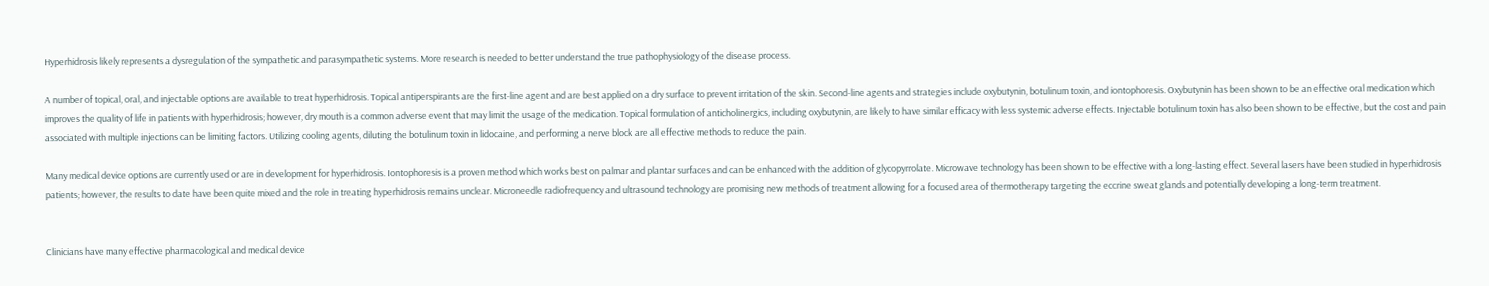Hyperhidrosis likely represents a dysregulation of the sympathetic and parasympathetic systems. More research is needed to better understand the true pathophysiology of the disease process.

A number of topical, oral, and injectable options are available to treat hyperhidrosis. Topical antiperspirants are the first-line agent and are best applied on a dry surface to prevent irritation of the skin. Second-line agents and strategies include oxybutynin, botulinum toxin, and iontophoresis. Oxybutynin has been shown to be an effective oral medication which improves the quality of life in patients with hyperhidrosis; however, dry mouth is a common adverse event that may limit the usage of the medication. Topical formulation of anticholinergics, including oxybutynin, are likely to have similar efficacy with less systemic adverse effects. Injectable botulinum toxin has also been shown to be effective, but the cost and pain associated with multiple injections can be limiting factors. Utilizing cooling agents, diluting the botulinum toxin in lidocaine, and performing a nerve block are all effective methods to reduce the pain.

Many medical device options are currently used or are in development for hyperhidrosis. Iontophoresis is a proven method which works best on palmar and plantar surfaces and can be enhanced with the addition of glycopyrrolate. Microwave technology has been shown to be effective with a long-lasting effect. Several lasers have been studied in hyperhidrosis patients; however, the results to date have been quite mixed and the role in treating hyperhidrosis remains unclear. Microneedle radiofrequency and ultrasound technology are promising new methods of treatment allowing for a focused area of thermotherapy targeting the eccrine sweat glands and potentially developing a long-term treatment.


Clinicians have many effective pharmacological and medical device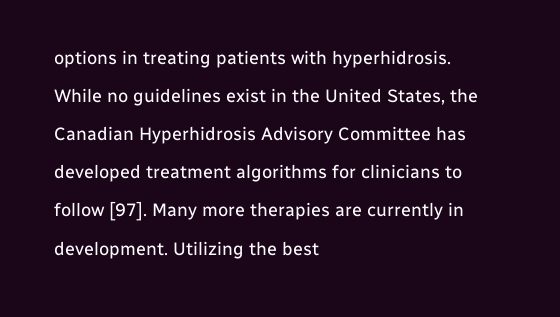options in treating patients with hyperhidrosis. While no guidelines exist in the United States, the Canadian Hyperhidrosis Advisory Committee has developed treatment algorithms for clinicians to follow [97]. Many more therapies are currently in development. Utilizing the best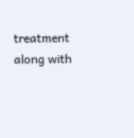treatment along with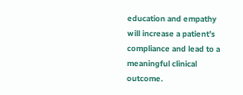education and empathy will increase a patient’s compliance and lead to a meaningful clinical outcome.